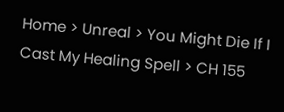Home > Unreal > You Might Die If I Cast My Healing Spell > CH 155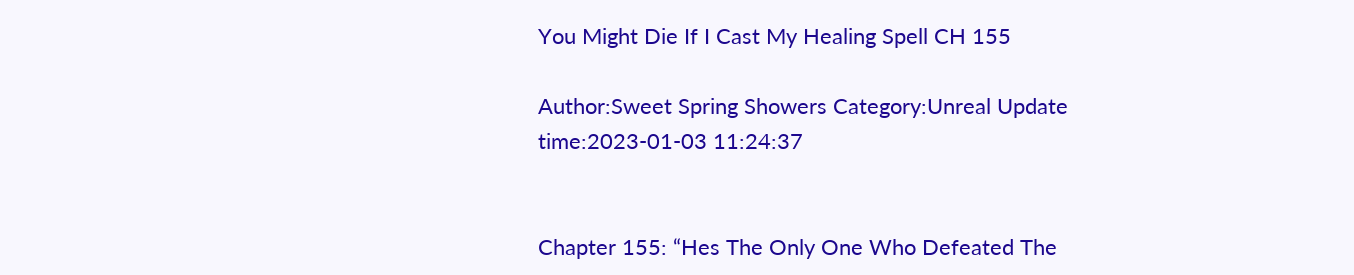You Might Die If I Cast My Healing Spell CH 155

Author:Sweet Spring Showers Category:Unreal Update time:2023-01-03 11:24:37


Chapter 155: “Hes The Only One Who Defeated The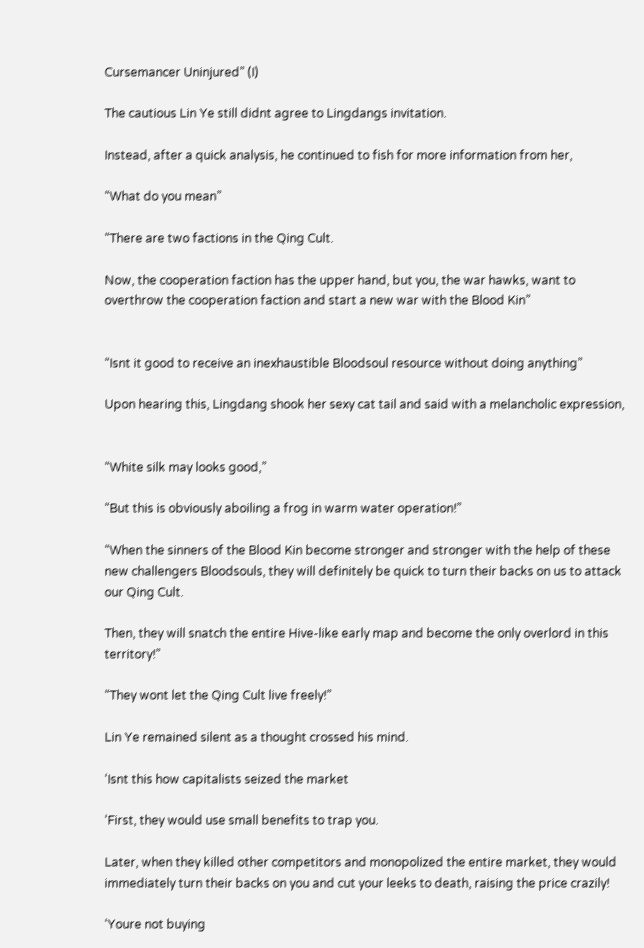Cursemancer Uninjured” (I)

The cautious Lin Ye still didnt agree to Lingdangs invitation.

Instead, after a quick analysis, he continued to fish for more information from her,

“What do you mean”

“There are two factions in the Qing Cult.

Now, the cooperation faction has the upper hand, but you, the war hawks, want to overthrow the cooperation faction and start a new war with the Blood Kin”


“Isnt it good to receive an inexhaustible Bloodsoul resource without doing anything”

Upon hearing this, Lingdang shook her sexy cat tail and said with a melancholic expression,


“White silk may looks good,”

“But this is obviously aboiling a frog in warm water operation!”

“When the sinners of the Blood Kin become stronger and stronger with the help of these new challengers Bloodsouls, they will definitely be quick to turn their backs on us to attack our Qing Cult.

Then, they will snatch the entire Hive-like early map and become the only overlord in this territory!”

“They wont let the Qing Cult live freely!”

Lin Ye remained silent as a thought crossed his mind.

‘Isnt this how capitalists seized the market

‘First, they would use small benefits to trap you.

Later, when they killed other competitors and monopolized the entire market, they would immediately turn their backs on you and cut your leeks to death, raising the price crazily!

‘Youre not buying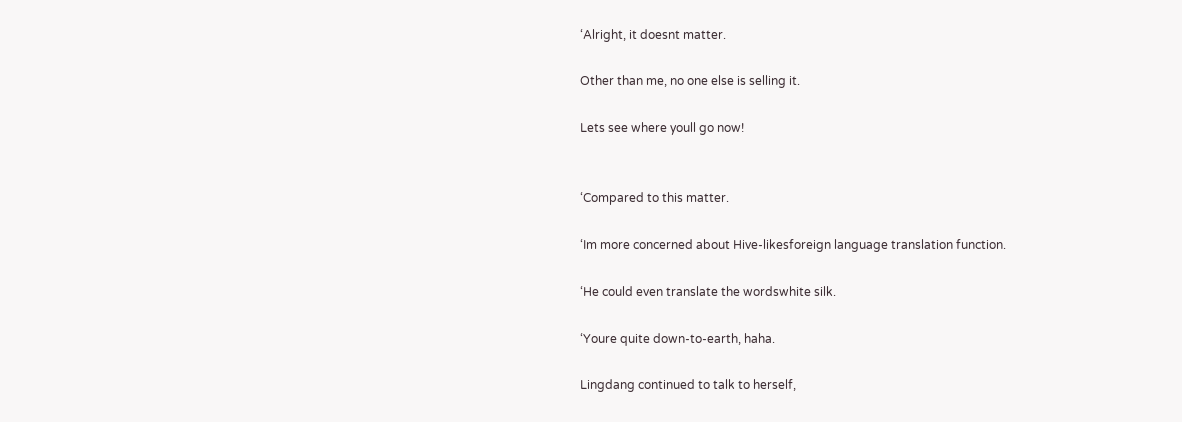‘Alright, it doesnt matter.

Other than me, no one else is selling it.

Lets see where youll go now!


‘Compared to this matter.

‘Im more concerned about Hive-likesforeign language translation function.

‘He could even translate the wordswhite silk.

‘Youre quite down-to-earth, haha.

Lingdang continued to talk to herself,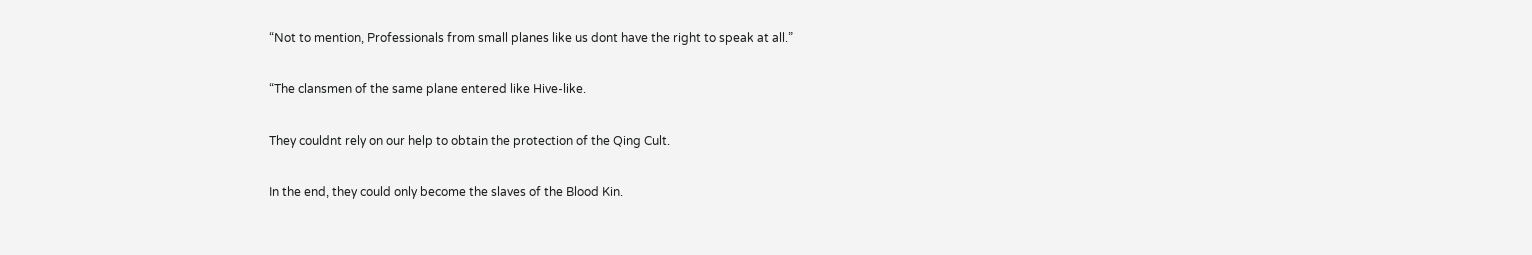“Not to mention, Professionals from small planes like us dont have the right to speak at all.”

“The clansmen of the same plane entered like Hive-like.

They couldnt rely on our help to obtain the protection of the Qing Cult.

In the end, they could only become the slaves of the Blood Kin.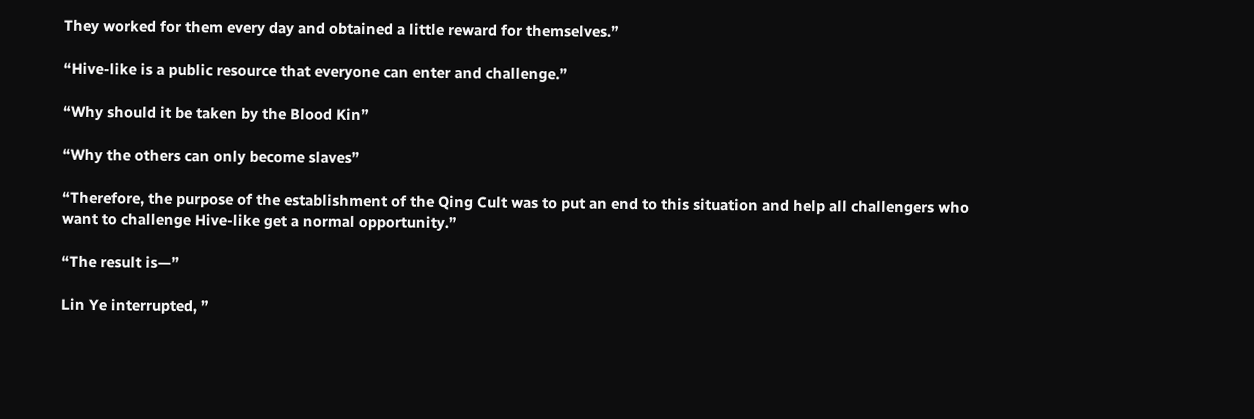They worked for them every day and obtained a little reward for themselves.”

“Hive-like is a public resource that everyone can enter and challenge.”

“Why should it be taken by the Blood Kin”

“Why the others can only become slaves”

“Therefore, the purpose of the establishment of the Qing Cult was to put an end to this situation and help all challengers who want to challenge Hive-like get a normal opportunity.”

“The result is—”

Lin Ye interrupted, ”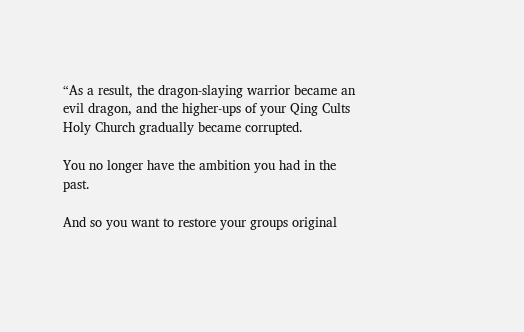“As a result, the dragon-slaying warrior became an evil dragon, and the higher-ups of your Qing Cults Holy Church gradually became corrupted.

You no longer have the ambition you had in the past.

And so you want to restore your groups original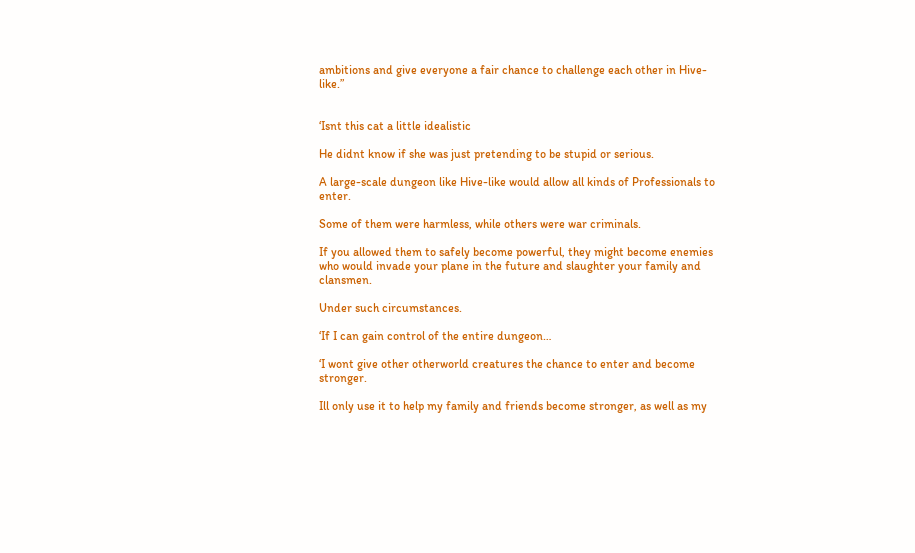ambitions and give everyone a fair chance to challenge each other in Hive-like.”


‘Isnt this cat a little idealistic

He didnt know if she was just pretending to be stupid or serious.

A large-scale dungeon like Hive-like would allow all kinds of Professionals to enter.

Some of them were harmless, while others were war criminals.

If you allowed them to safely become powerful, they might become enemies who would invade your plane in the future and slaughter your family and clansmen.

Under such circumstances.

‘If I can gain control of the entire dungeon…

‘I wont give other otherworld creatures the chance to enter and become stronger.

Ill only use it to help my family and friends become stronger, as well as my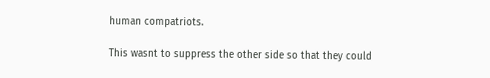human compatriots.

This wasnt to suppress the other side so that they could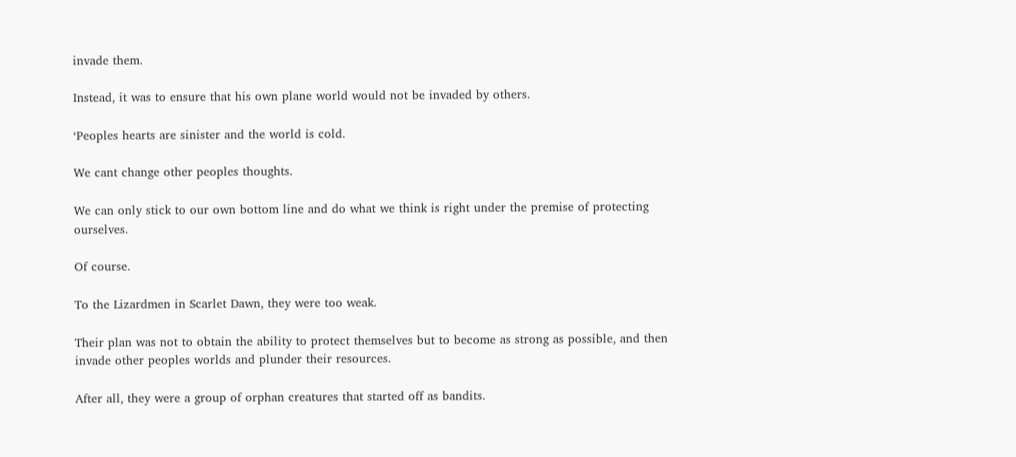invade them.

Instead, it was to ensure that his own plane world would not be invaded by others.

‘Peoples hearts are sinister and the world is cold.

We cant change other peoples thoughts.

We can only stick to our own bottom line and do what we think is right under the premise of protecting ourselves.

Of course.

To the Lizardmen in Scarlet Dawn, they were too weak.

Their plan was not to obtain the ability to protect themselves but to become as strong as possible, and then invade other peoples worlds and plunder their resources.

After all, they were a group of orphan creatures that started off as bandits.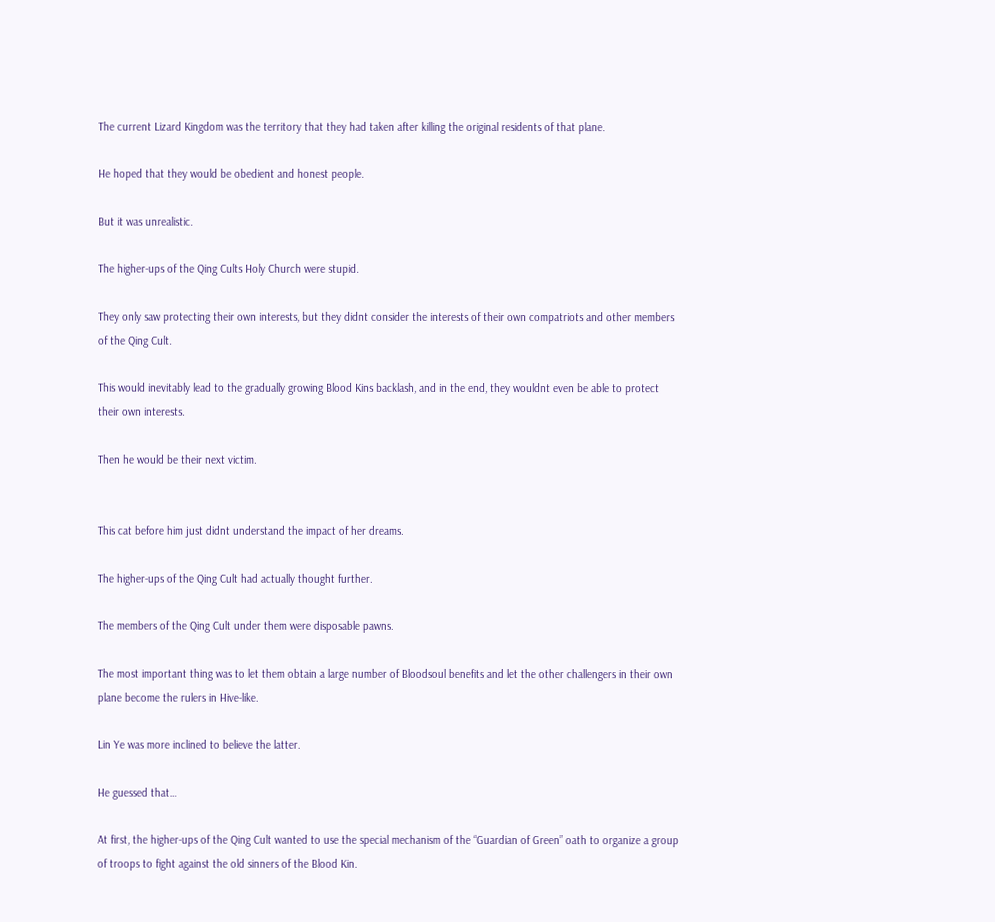The current Lizard Kingdom was the territory that they had taken after killing the original residents of that plane.

He hoped that they would be obedient and honest people.

But it was unrealistic.

The higher-ups of the Qing Cults Holy Church were stupid.

They only saw protecting their own interests, but they didnt consider the interests of their own compatriots and other members of the Qing Cult.

This would inevitably lead to the gradually growing Blood Kins backlash, and in the end, they wouldnt even be able to protect their own interests.

Then he would be their next victim.


This cat before him just didnt understand the impact of her dreams.

The higher-ups of the Qing Cult had actually thought further.

The members of the Qing Cult under them were disposable pawns.

The most important thing was to let them obtain a large number of Bloodsoul benefits and let the other challengers in their own plane become the rulers in Hive-like.

Lin Ye was more inclined to believe the latter.

He guessed that…

At first, the higher-ups of the Qing Cult wanted to use the special mechanism of the “Guardian of Green” oath to organize a group of troops to fight against the old sinners of the Blood Kin.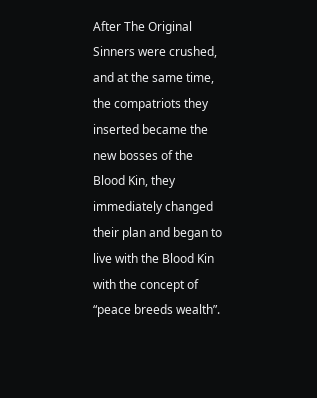After The Original Sinners were crushed, and at the same time, the compatriots they inserted became the new bosses of the Blood Kin, they immediately changed their plan and began to live with the Blood Kin with the concept of “peace breeds wealth”.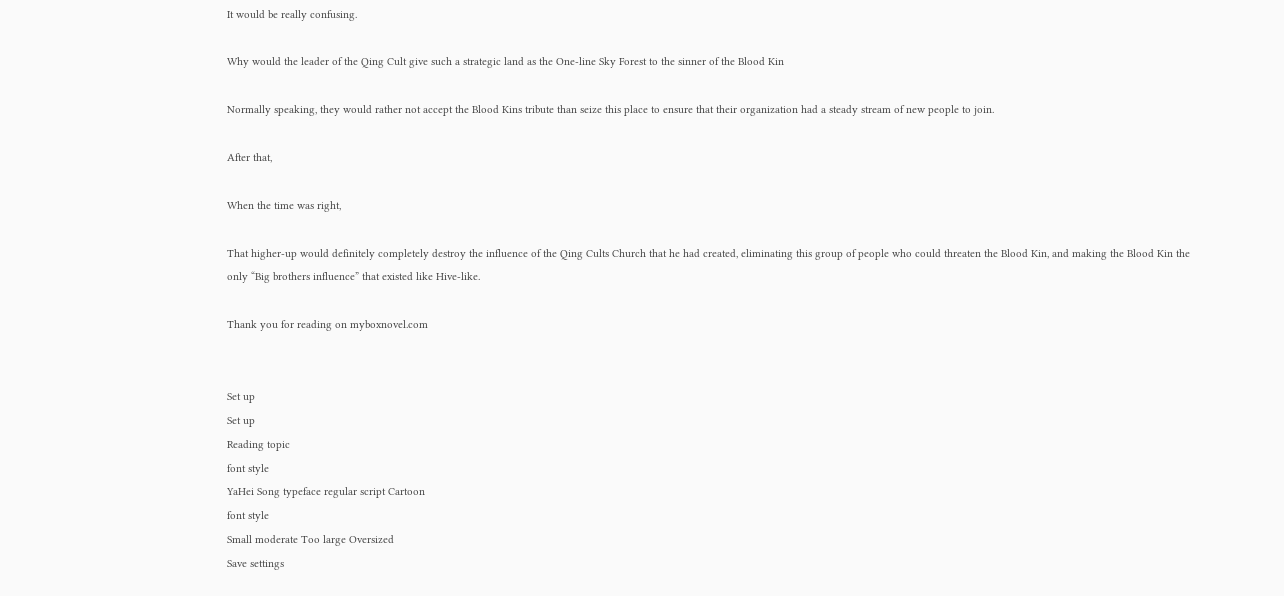It would be really confusing.

Why would the leader of the Qing Cult give such a strategic land as the One-line Sky Forest to the sinner of the Blood Kin

Normally speaking, they would rather not accept the Blood Kins tribute than seize this place to ensure that their organization had a steady stream of new people to join.

After that,

When the time was right,

That higher-up would definitely completely destroy the influence of the Qing Cults Church that he had created, eliminating this group of people who could threaten the Blood Kin, and making the Blood Kin the only “Big brothers influence” that existed like Hive-like.

Thank you for reading on myboxnovel.com


Set up
Set up
Reading topic
font style
YaHei Song typeface regular script Cartoon
font style
Small moderate Too large Oversized
Save settings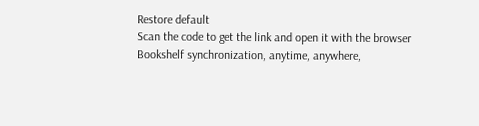Restore default
Scan the code to get the link and open it with the browser
Bookshelf synchronization, anytime, anywhere,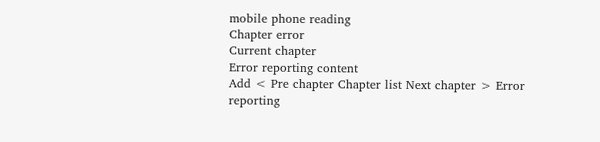mobile phone reading
Chapter error
Current chapter
Error reporting content
Add < Pre chapter Chapter list Next chapter > Error reporting